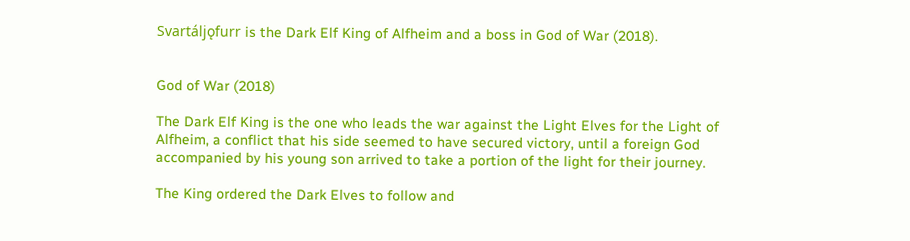Svartáljǫfurr is the Dark Elf King of Alfheim and a boss in God of War (2018).


God of War (2018)

The Dark Elf King is the one who leads the war against the Light Elves for the Light of Alfheim, a conflict that his side seemed to have secured victory, until a foreign God accompanied by his young son arrived to take a portion of the light for their journey.

The King ordered the Dark Elves to follow and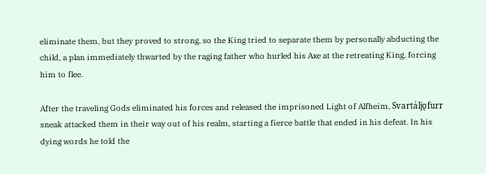eliminate them, but they proved to strong, so the King tried to separate them by personally abducting the child, a plan immediately thwarted by the raging father who hurled his Axe at the retreating King, forcing him to flee.

After the traveling Gods eliminated his forces and released the imprisoned Light of Alfheim, Svartáljǫfurr sneak attacked them in their way out of his realm, starting a fierce battle that ended in his defeat. In his dying words he told the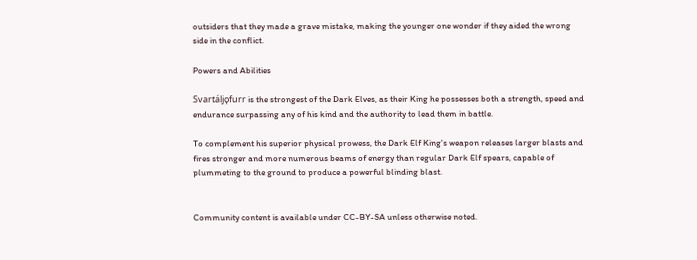outsiders that they made a grave mistake, making the younger one wonder if they aided the wrong side in the conflict.

Powers and Abilities

Svartáljǫfurr is the strongest of the Dark Elves, as their King he possesses both a strength, speed and endurance surpassing any of his kind and the authority to lead them in battle.

To complement his superior physical prowess, the Dark Elf King's weapon releases larger blasts and fires stronger and more numerous beams of energy than regular Dark Elf spears, capable of plummeting to the ground to produce a powerful blinding blast.


Community content is available under CC-BY-SA unless otherwise noted.